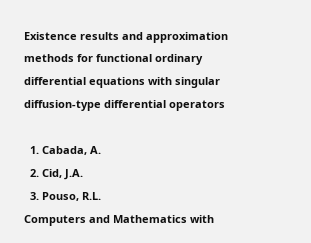Existence results and approximation methods for functional ordinary differential equations with singular diffusion-type differential operators

  1. Cabada, A.
  2. Cid, J.A.
  3. Pouso, R.L.
Computers and Mathematics with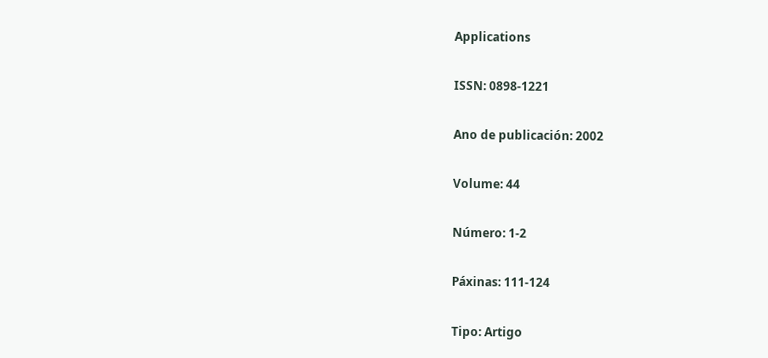Applications

ISSN: 0898-1221

Ano de publicación: 2002

Volume: 44

Número: 1-2

Páxinas: 111-124

Tipo: Artigo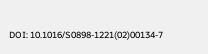DOI: 10.1016/S0898-1221(02)00134-7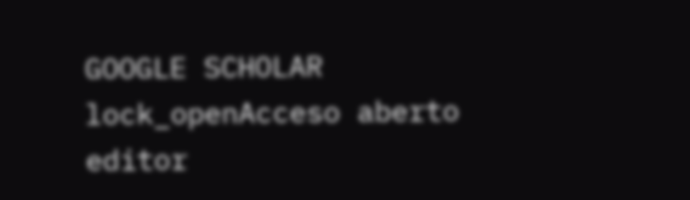GOOGLE SCHOLAR lock_openAcceso aberto editor